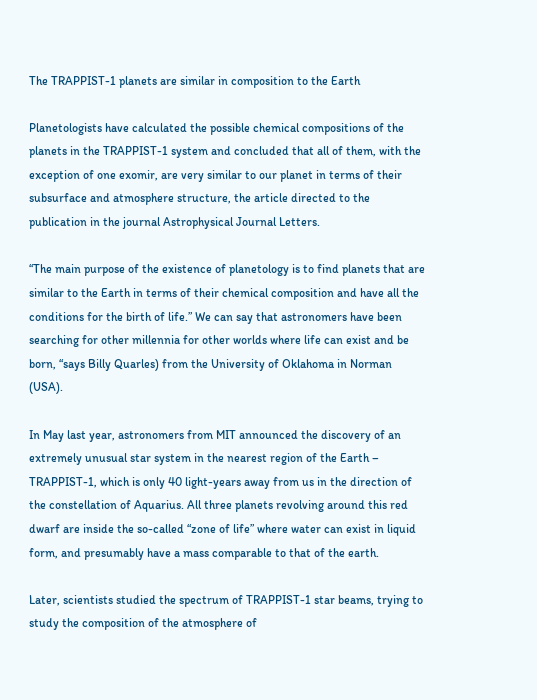The TRAPPIST-1 planets are similar in composition to the Earth

Planetologists have calculated the possible chemical compositions of the planets in the TRAPPIST-1 system and concluded that all of them, with the exception of one exomir, are very similar to our planet in terms of their subsurface and atmosphere structure, the article directed to the publication in the journal Astrophysical Journal Letters.

“The main purpose of the existence of planetology is to find planets that are similar to the Earth in terms of their chemical composition and have all the conditions for the birth of life.” We can say that astronomers have been searching for other millennia for other worlds where life can exist and be born, “says Billy Quarles) from the University of Oklahoma in Norman (USA).

In May last year, astronomers from MIT announced the discovery of an extremely unusual star system in the nearest region of the Earth – TRAPPIST-1, which is only 40 light-years away from us in the direction of the constellation of Aquarius. All three planets revolving around this red dwarf are inside the so-called “zone of life” where water can exist in liquid form, and presumably have a mass comparable to that of the earth.

Later, scientists studied the spectrum of TRAPPIST-1 star beams, trying to study the composition of the atmosphere of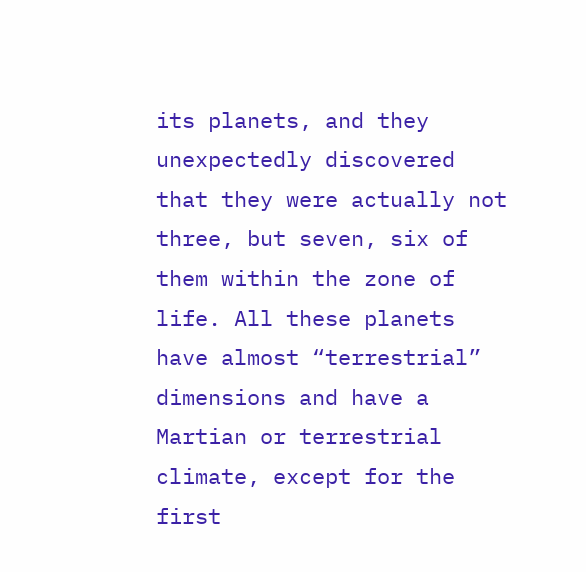its planets, and they unexpectedly discovered that they were actually not three, but seven, six of them within the zone of life. All these planets have almost “terrestrial” dimensions and have a Martian or terrestrial climate, except for the first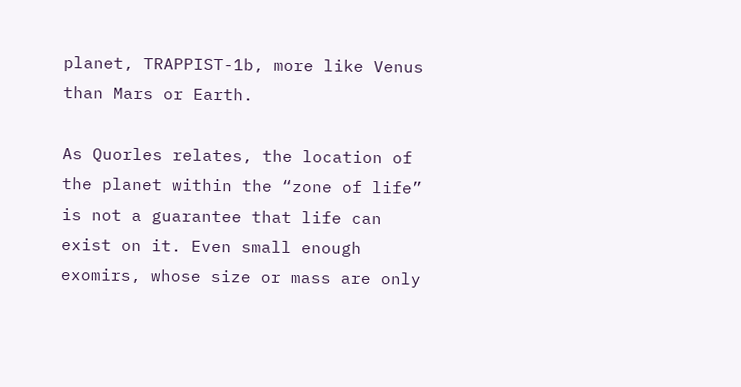planet, TRAPPIST-1b, more like Venus than Mars or Earth.

As Quorles relates, the location of the planet within the “zone of life” is not a guarantee that life can exist on it. Even small enough exomirs, whose size or mass are only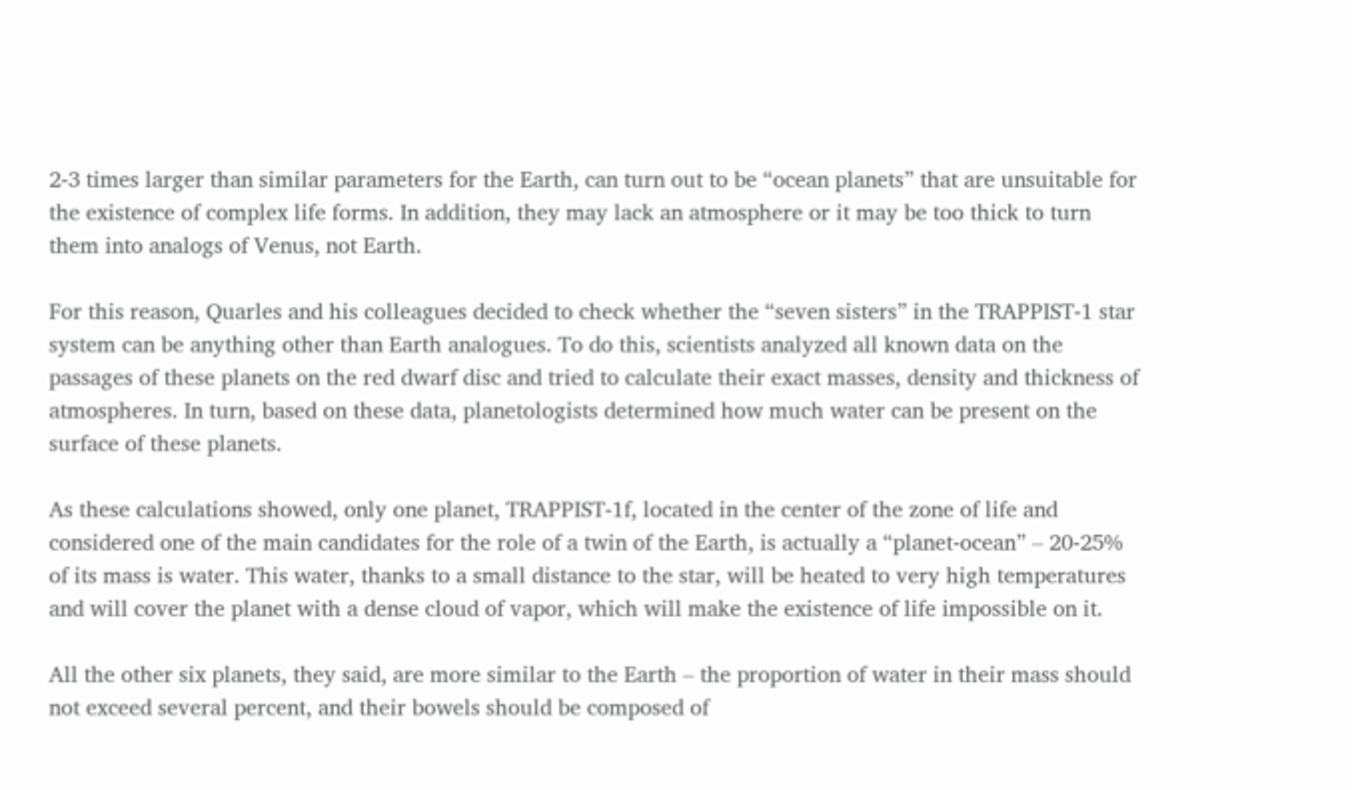2-3 times larger than similar parameters for the Earth, can turn out to be “ocean planets” that are unsuitable for the existence of complex life forms. In addition, they may lack an atmosphere or it may be too thick to turn them into analogs of Venus, not Earth.

For this reason, Quarles and his colleagues decided to check whether the “seven sisters” in the TRAPPIST-1 star system can be anything other than Earth analogues. To do this, scientists analyzed all known data on the passages of these planets on the red dwarf disc and tried to calculate their exact masses, density and thickness of atmospheres. In turn, based on these data, planetologists determined how much water can be present on the surface of these planets.

As these calculations showed, only one planet, TRAPPIST-1f, located in the center of the zone of life and considered one of the main candidates for the role of a twin of the Earth, is actually a “planet-ocean” – 20-25% of its mass is water. This water, thanks to a small distance to the star, will be heated to very high temperatures and will cover the planet with a dense cloud of vapor, which will make the existence of life impossible on it.

All the other six planets, they said, are more similar to the Earth – the proportion of water in their mass should not exceed several percent, and their bowels should be composed of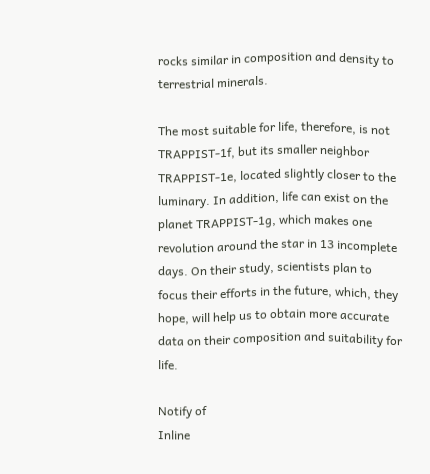rocks similar in composition and density to terrestrial minerals.

The most suitable for life, therefore, is not TRAPPIST-1f, but its smaller neighbor TRAPPIST-1e, located slightly closer to the luminary. In addition, life can exist on the planet TRAPPIST-1g, which makes one revolution around the star in 13 incomplete days. On their study, scientists plan to focus their efforts in the future, which, they hope, will help us to obtain more accurate data on their composition and suitability for life.

Notify of
Inline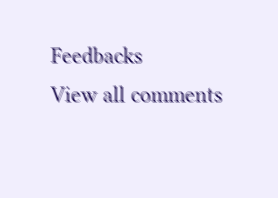Feedbacks
View all comments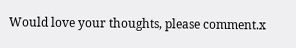Would love your thoughts, please comment.x